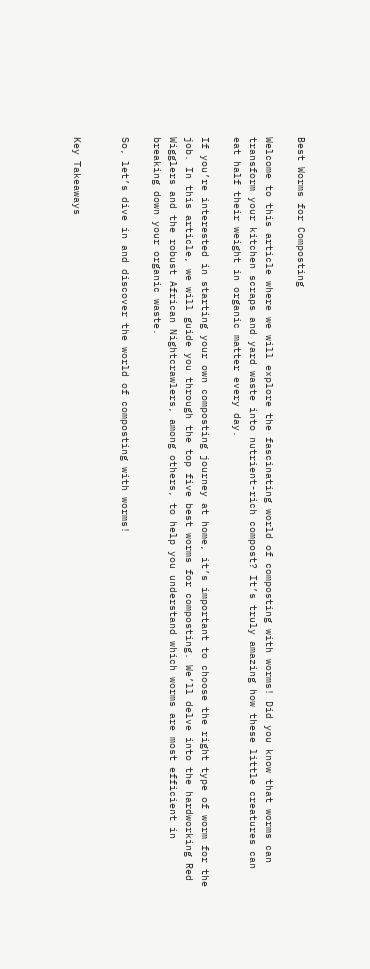Best Worms for Composting

Welcome to this article where we will explore the fascinating world of composting with worms! Did you know that worms can transform your kitchen scraps and yard waste into nutrient-rich compost? It’s truly amazing how these little creatures can eat half their weight in organic matter every day.

If you’re interested in starting your own composting journey at home, it’s important to choose the right type of worm for the job. In this article, we will guide you through the top five best worms for composting. We’ll delve into the hardworking Red Wigglers and the robust African Nightcrawlers, among others, to help you understand which worms are most efficient in breaking down your organic waste.

So, let’s dive in and discover the world of composting with worms!


Key Takeaways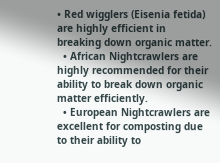• Red wigglers (Eisenia fetida) are highly efficient in breaking down organic matter.
  • African Nightcrawlers are highly recommended for their ability to break down organic matter efficiently.
  • European Nightcrawlers are excellent for composting due to their ability to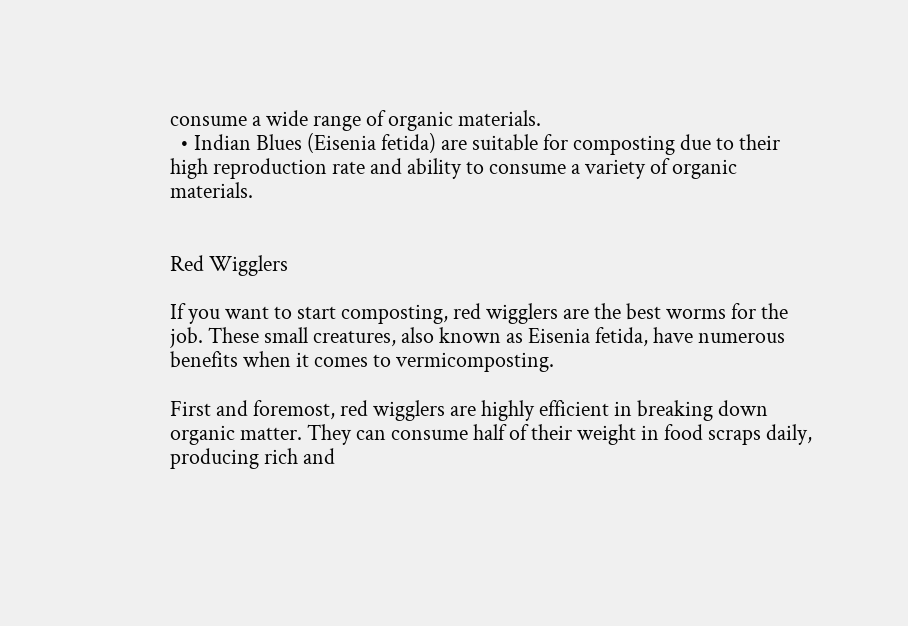consume a wide range of organic materials.
  • Indian Blues (Eisenia fetida) are suitable for composting due to their high reproduction rate and ability to consume a variety of organic materials.


Red Wigglers

If you want to start composting, red wigglers are the best worms for the job. These small creatures, also known as Eisenia fetida, have numerous benefits when it comes to vermicomposting.

First and foremost, red wigglers are highly efficient in breaking down organic matter. They can consume half of their weight in food scraps daily, producing rich and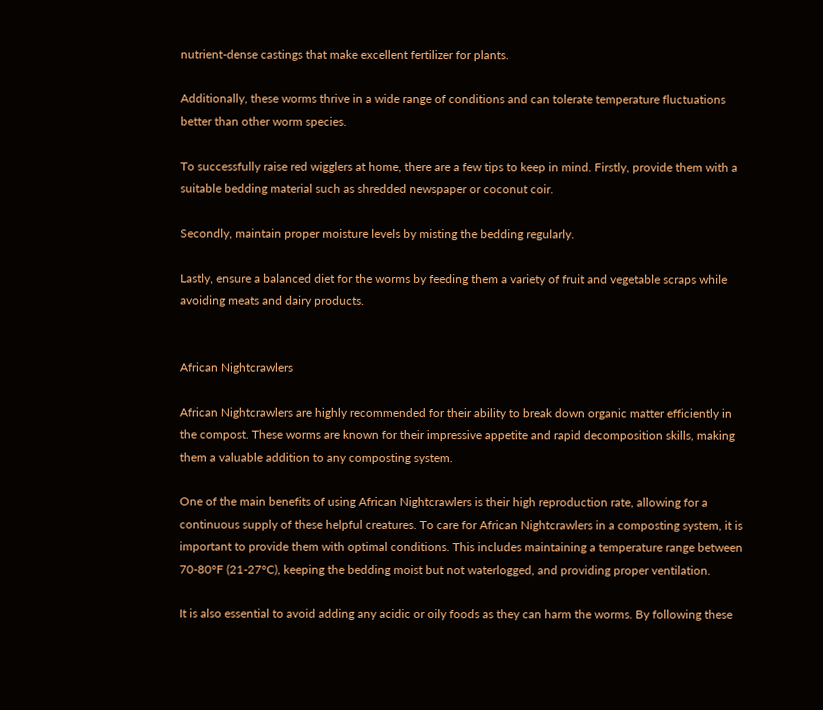nutrient-dense castings that make excellent fertilizer for plants.

Additionally, these worms thrive in a wide range of conditions and can tolerate temperature fluctuations better than other worm species.

To successfully raise red wigglers at home, there are a few tips to keep in mind. Firstly, provide them with a suitable bedding material such as shredded newspaper or coconut coir.

Secondly, maintain proper moisture levels by misting the bedding regularly.

Lastly, ensure a balanced diet for the worms by feeding them a variety of fruit and vegetable scraps while avoiding meats and dairy products.


African Nightcrawlers

African Nightcrawlers are highly recommended for their ability to break down organic matter efficiently in the compost. These worms are known for their impressive appetite and rapid decomposition skills, making them a valuable addition to any composting system.

One of the main benefits of using African Nightcrawlers is their high reproduction rate, allowing for a continuous supply of these helpful creatures. To care for African Nightcrawlers in a composting system, it is important to provide them with optimal conditions. This includes maintaining a temperature range between 70-80°F (21-27°C), keeping the bedding moist but not waterlogged, and providing proper ventilation.

It is also essential to avoid adding any acidic or oily foods as they can harm the worms. By following these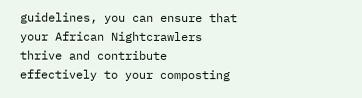guidelines, you can ensure that your African Nightcrawlers thrive and contribute effectively to your composting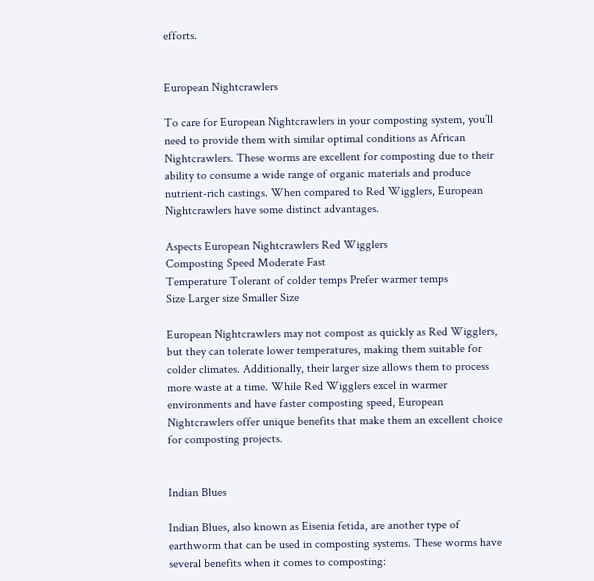efforts.


European Nightcrawlers

To care for European Nightcrawlers in your composting system, you’ll need to provide them with similar optimal conditions as African Nightcrawlers. These worms are excellent for composting due to their ability to consume a wide range of organic materials and produce nutrient-rich castings. When compared to Red Wigglers, European Nightcrawlers have some distinct advantages.

Aspects European Nightcrawlers Red Wigglers
Composting Speed Moderate Fast
Temperature Tolerant of colder temps Prefer warmer temps
Size Larger size Smaller Size

European Nightcrawlers may not compost as quickly as Red Wigglers, but they can tolerate lower temperatures, making them suitable for colder climates. Additionally, their larger size allows them to process more waste at a time. While Red Wigglers excel in warmer environments and have faster composting speed, European Nightcrawlers offer unique benefits that make them an excellent choice for composting projects.


Indian Blues

Indian Blues, also known as Eisenia fetida, are another type of earthworm that can be used in composting systems. These worms have several benefits when it comes to composting: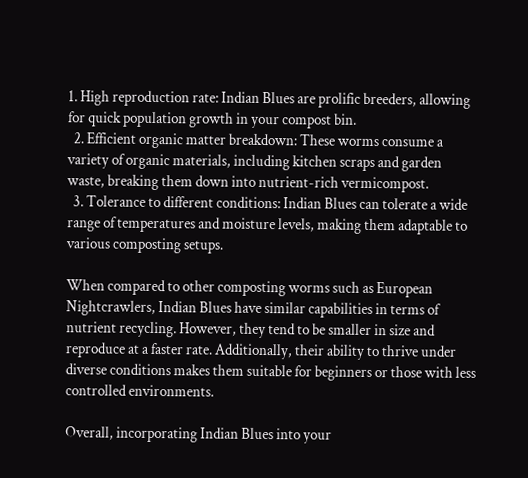1. High reproduction rate: Indian Blues are prolific breeders, allowing for quick population growth in your compost bin.
  2. Efficient organic matter breakdown: These worms consume a variety of organic materials, including kitchen scraps and garden waste, breaking them down into nutrient-rich vermicompost.
  3. Tolerance to different conditions: Indian Blues can tolerate a wide range of temperatures and moisture levels, making them adaptable to various composting setups.

When compared to other composting worms such as European Nightcrawlers, Indian Blues have similar capabilities in terms of nutrient recycling. However, they tend to be smaller in size and reproduce at a faster rate. Additionally, their ability to thrive under diverse conditions makes them suitable for beginners or those with less controlled environments.

Overall, incorporating Indian Blues into your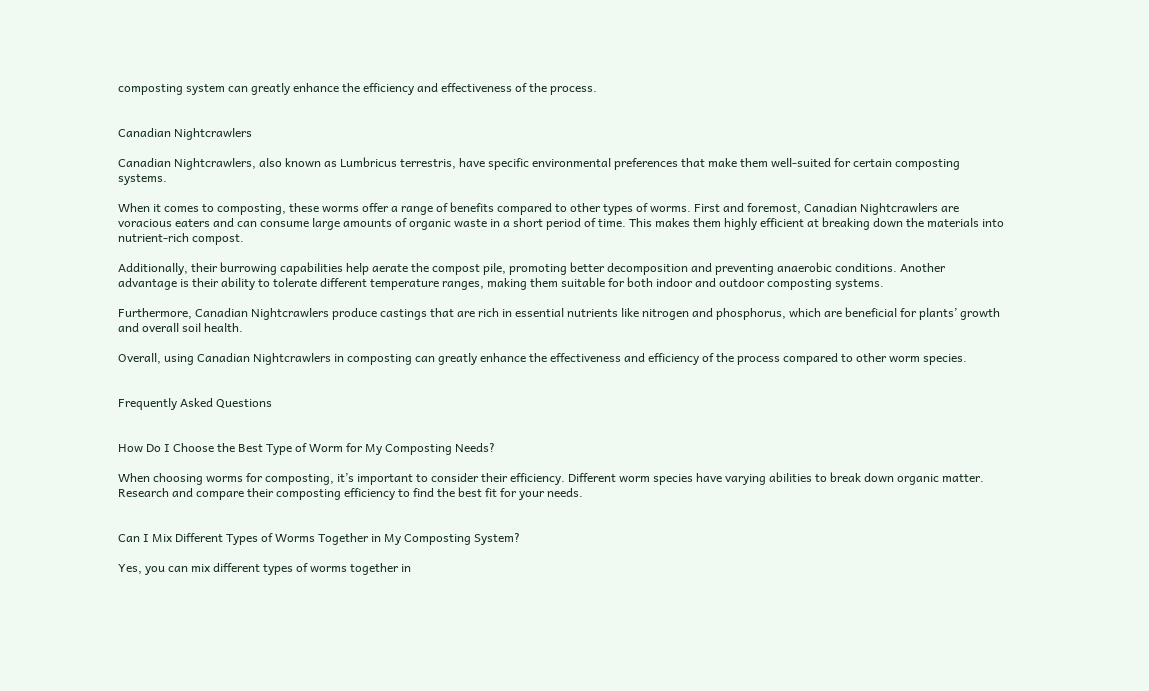composting system can greatly enhance the efficiency and effectiveness of the process.


Canadian Nightcrawlers

Canadian Nightcrawlers, also known as Lumbricus terrestris, have specific environmental preferences that make them well-suited for certain composting systems.

When it comes to composting, these worms offer a range of benefits compared to other types of worms. First and foremost, Canadian Nightcrawlers are voracious eaters and can consume large amounts of organic waste in a short period of time. This makes them highly efficient at breaking down the materials into nutrient-rich compost.

Additionally, their burrowing capabilities help aerate the compost pile, promoting better decomposition and preventing anaerobic conditions. Another advantage is their ability to tolerate different temperature ranges, making them suitable for both indoor and outdoor composting systems.

Furthermore, Canadian Nightcrawlers produce castings that are rich in essential nutrients like nitrogen and phosphorus, which are beneficial for plants’ growth and overall soil health.

Overall, using Canadian Nightcrawlers in composting can greatly enhance the effectiveness and efficiency of the process compared to other worm species.


Frequently Asked Questions


How Do I Choose the Best Type of Worm for My Composting Needs?

When choosing worms for composting, it’s important to consider their efficiency. Different worm species have varying abilities to break down organic matter. Research and compare their composting efficiency to find the best fit for your needs.


Can I Mix Different Types of Worms Together in My Composting System?

Yes, you can mix different types of worms together in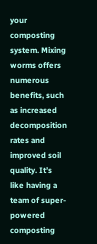your composting system. Mixing worms offers numerous benefits, such as increased decomposition rates and improved soil quality. It’s like having a team of super-powered composting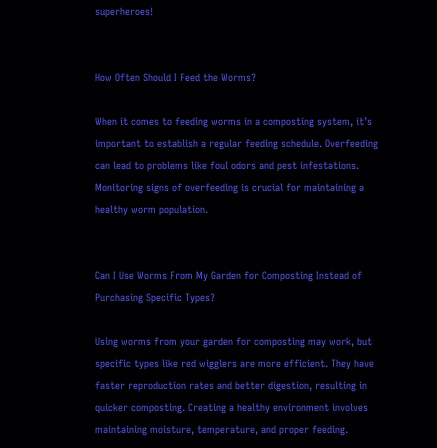superheroes!


How Often Should I Feed the Worms?

When it comes to feeding worms in a composting system, it’s important to establish a regular feeding schedule. Overfeeding can lead to problems like foul odors and pest infestations. Monitoring signs of overfeeding is crucial for maintaining a healthy worm population.


Can I Use Worms From My Garden for Composting Instead of Purchasing Specific Types?

Using worms from your garden for composting may work, but specific types like red wigglers are more efficient. They have faster reproduction rates and better digestion, resulting in quicker composting. Creating a healthy environment involves maintaining moisture, temperature, and proper feeding.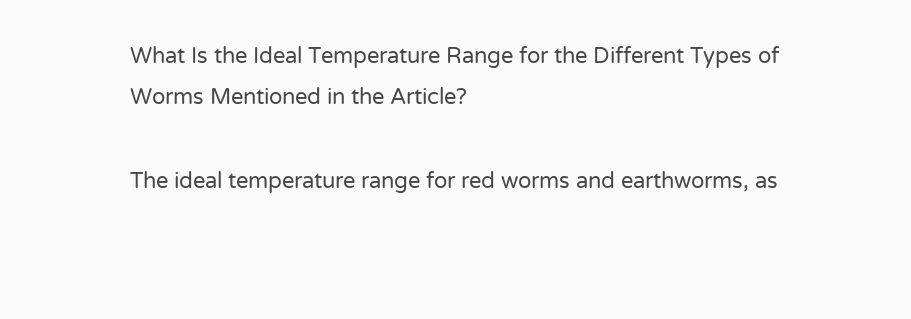What Is the Ideal Temperature Range for the Different Types of Worms Mentioned in the Article?

The ideal temperature range for red worms and earthworms, as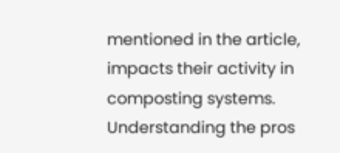mentioned in the article, impacts their activity in composting systems. Understanding the pros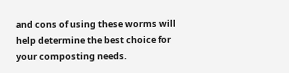and cons of using these worms will help determine the best choice for your composting needs.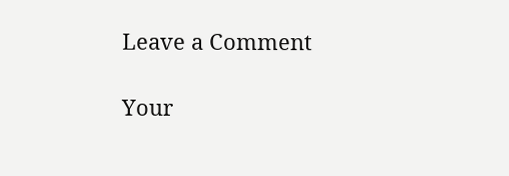Leave a Comment

Your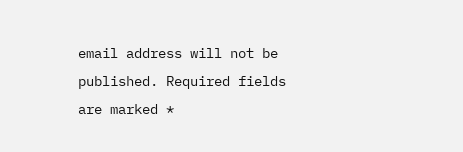email address will not be published. Required fields are marked *